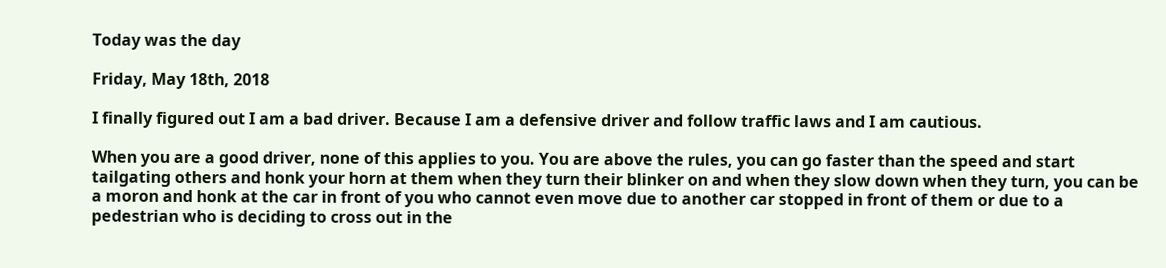Today was the day

Friday, May 18th, 2018

I finally figured out I am a bad driver. Because I am a defensive driver and follow traffic laws and I am cautious.

When you are a good driver, none of this applies to you. You are above the rules, you can go faster than the speed and start tailgating others and honk your horn at them when they turn their blinker on and when they slow down when they turn, you can be a moron and honk at the car in front of you who cannot even move due to another car stopped in front of them or due to a pedestrian who is deciding to cross out in the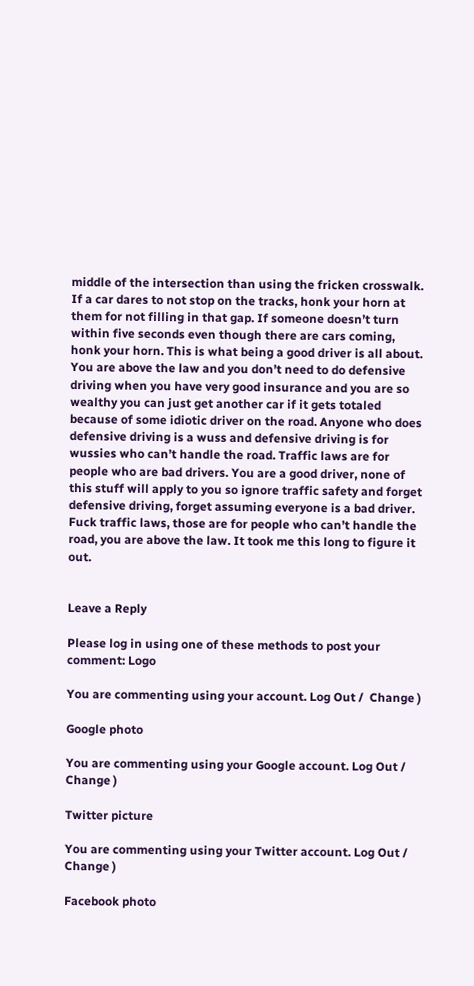middle of the intersection than using the fricken crosswalk. If a car dares to not stop on the tracks, honk your horn at them for not filling in that gap. If someone doesn’t turn within five seconds even though there are cars coming, honk your horn. This is what being a good driver is all about. You are above the law and you don’t need to do defensive driving when you have very good insurance and you are so wealthy you can just get another car if it gets totaled because of some idiotic driver on the road. Anyone who does defensive driving is a wuss and defensive driving is for wussies who can’t handle the road. Traffic laws are for people who are bad drivers. You are a good driver, none of this stuff will apply to you so ignore traffic safety and forget defensive driving, forget assuming everyone is a bad driver. Fuck traffic laws, those are for people who can’t handle the road, you are above the law. It took me this long to figure it out.


Leave a Reply

Please log in using one of these methods to post your comment: Logo

You are commenting using your account. Log Out /  Change )

Google photo

You are commenting using your Google account. Log Out /  Change )

Twitter picture

You are commenting using your Twitter account. Log Out /  Change )

Facebook photo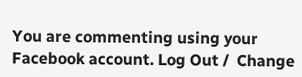You are commenting using your Facebook account. Log Out /  Change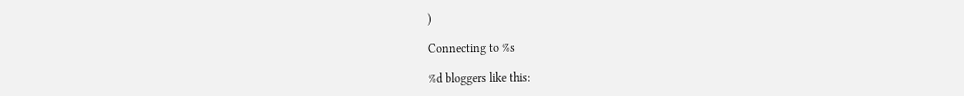)

Connecting to %s

%d bloggers like this: